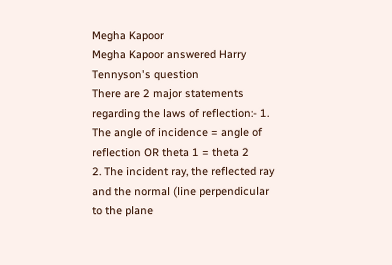Megha Kapoor
Megha Kapoor answered Harry Tennyson's question
There are 2 major statements regarding the laws of reflection:- 1. The angle of incidence = angle of reflection OR theta 1 = theta 2
2. The incident ray, the reflected ray and the normal (line perpendicular to the plane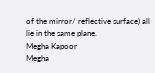of the mirror/ reflective surface) all lie in the same plane.
Megha Kapoor
Megha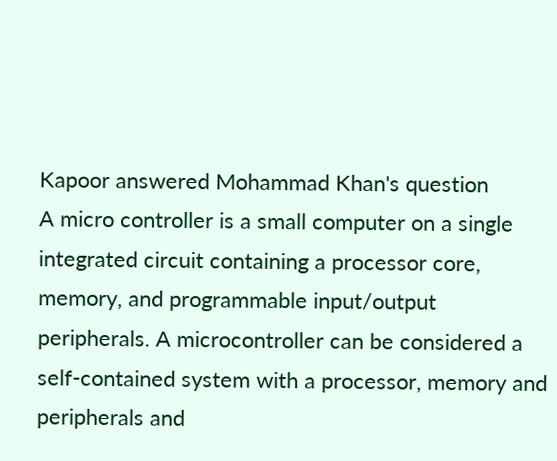Kapoor answered Mohammad Khan's question
A micro controller is a small computer on a single integrated circuit containing a processor core, memory, and programmable input/output peripherals. A microcontroller can be considered a self-contained system with a processor, memory and peripherals and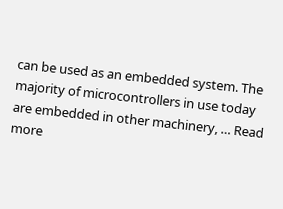can be used as an embedded system. The majority of microcontrollers in use today are embedded in other machinery, … Read more